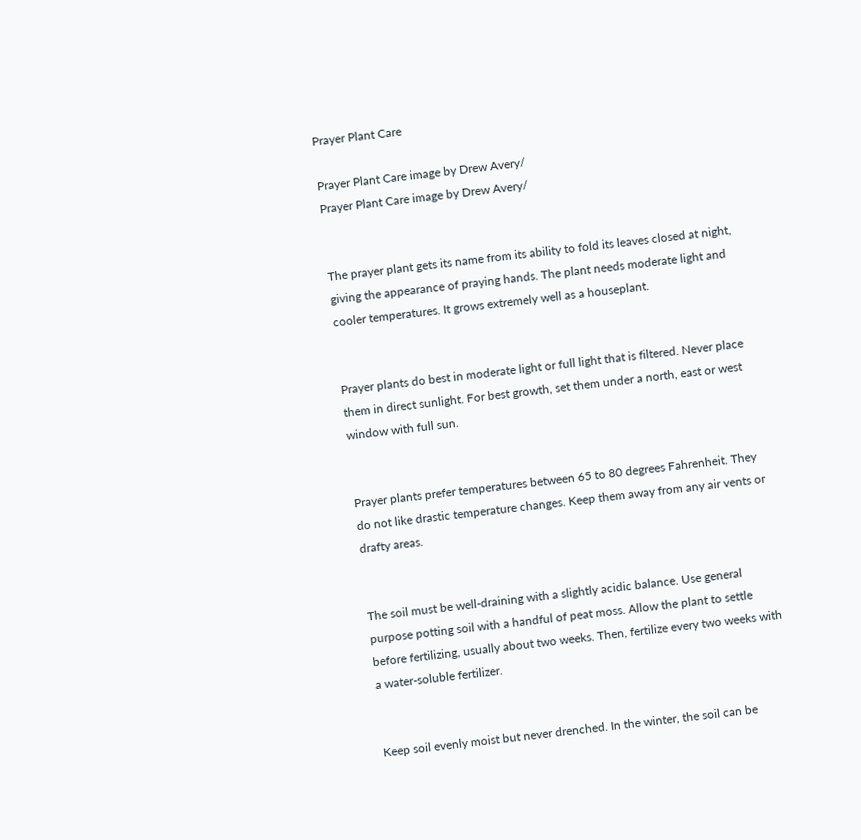Prayer Plant Care

Prayer Plant Care image by Drew Avery/
Prayer Plant Care image by Drew Avery/


The prayer plant gets its name from its ability to fold its leaves closed at night, giving the appearance of praying hands. The plant needs moderate light and cooler temperatures. It grows extremely well as a houseplant.


Prayer plants do best in moderate light or full light that is filtered. Never place them in direct sunlight. For best growth, set them under a north, east or west window with full sun.


Prayer plants prefer temperatures between 65 to 80 degrees Fahrenheit. They do not like drastic temperature changes. Keep them away from any air vents or drafty areas.


The soil must be well-draining with a slightly acidic balance. Use general purpose potting soil with a handful of peat moss. Allow the plant to settle before fertilizing, usually about two weeks. Then, fertilize every two weeks with a water-soluble fertilizer.


Keep soil evenly moist but never drenched. In the winter, the soil can be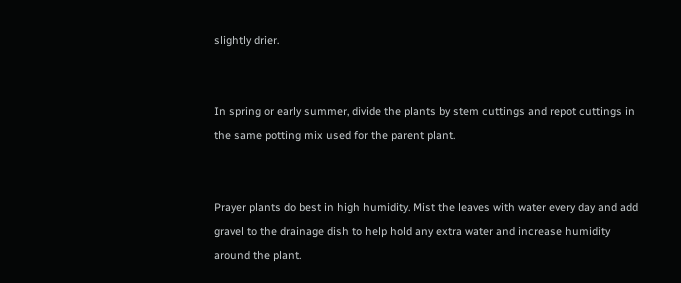slightly drier.


In spring or early summer, divide the plants by stem cuttings and repot cuttings in the same potting mix used for the parent plant.


Prayer plants do best in high humidity. Mist the leaves with water every day and add gravel to the drainage dish to help hold any extra water and increase humidity around the plant.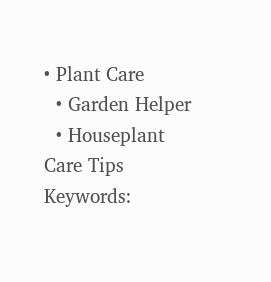• Plant Care
  • Garden Helper
  • Houseplant Care Tips
Keywords: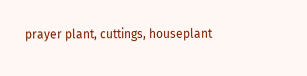prayer plant, cuttings, houseplant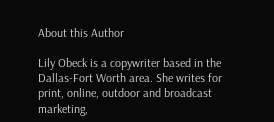About this Author

Lily Obeck is a copywriter based in the Dallas-Fort Worth area. She writes for print, online, outdoor and broadcast marketing,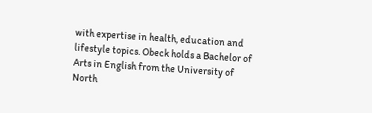with expertise in health, education and lifestyle topics. Obeck holds a Bachelor of Arts in English from the University of North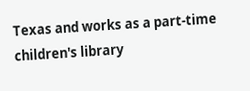Texas and works as a part-time children's library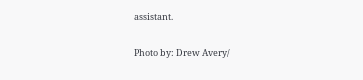assistant.

Photo by: Drew Avery/